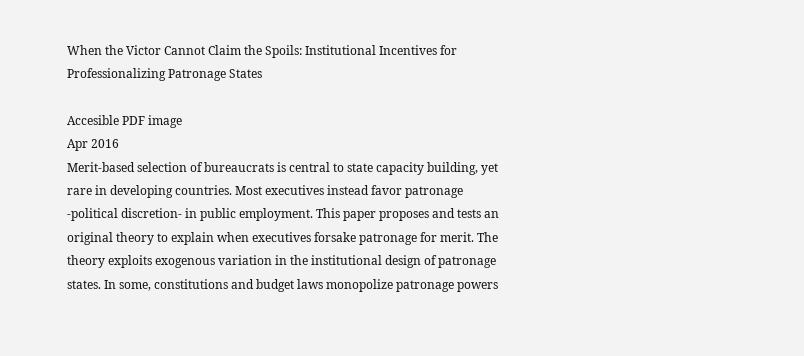When the Victor Cannot Claim the Spoils: Institutional Incentives for Professionalizing Patronage States

Accesible PDF image
Apr 2016
Merit-based selection of bureaucrats is central to state capacity building, yet rare in developing countries. Most executives instead favor patronage -political discretion- in public employment. This paper proposes and tests an original theory to explain when executives forsake patronage for merit. The theory exploits exogenous variation in the institutional design of patronage states. In some, constitutions and budget laws monopolize patronage powers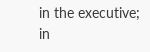in the executive; in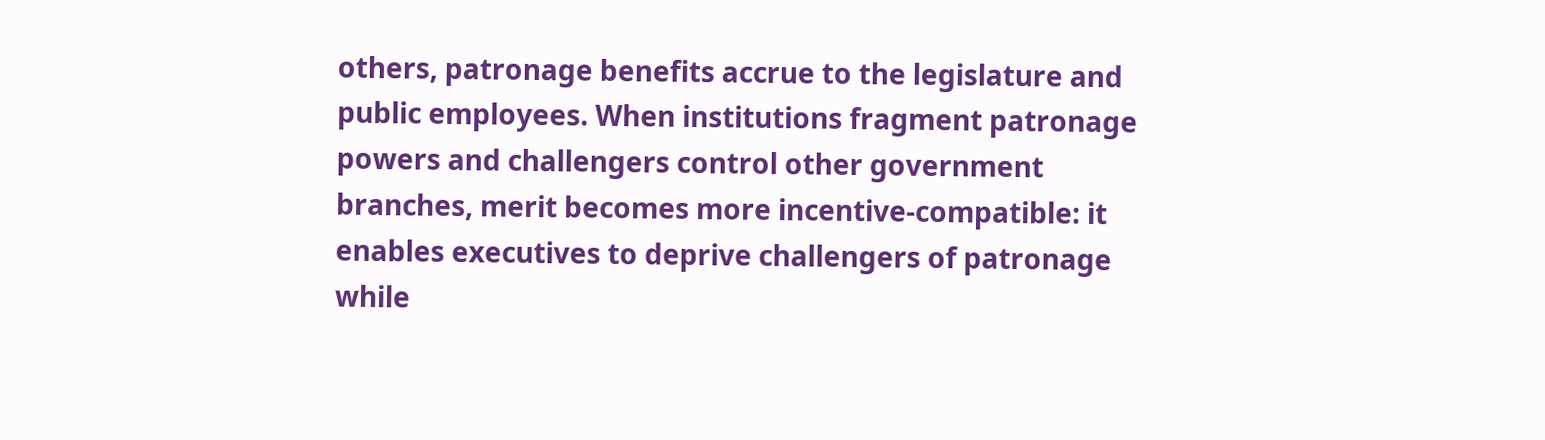others, patronage benefits accrue to the legislature and public employees. When institutions fragment patronage powers and challengers control other government branches, merit becomes more incentive-compatible: it enables executives to deprive challengers of patronage while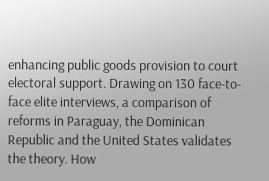enhancing public goods provision to court electoral support. Drawing on 130 face-to-face elite interviews, a comparison of reforms in Paraguay, the Dominican Republic and the United States validates the theory. How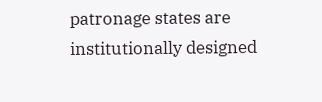patronage states are institutionally designed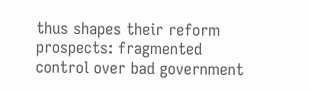thus shapes their reform prospects: fragmented control over bad government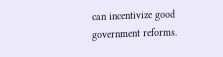can incentivize good government reforms.